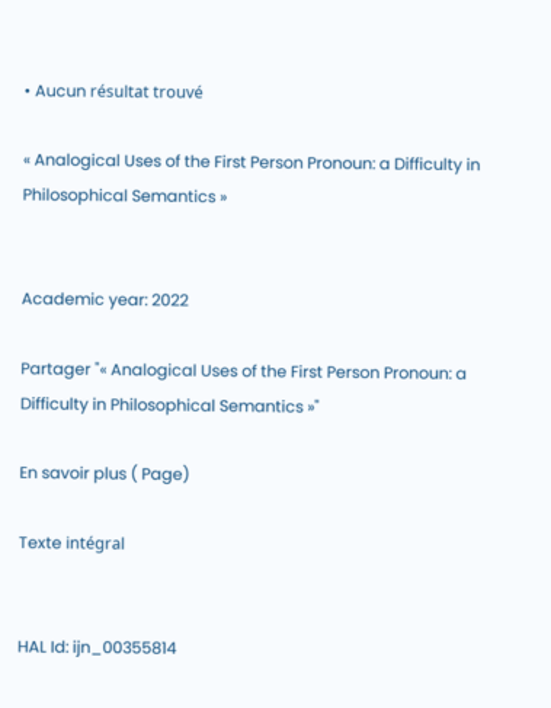• Aucun résultat trouvé

« Analogical Uses of the First Person Pronoun: a Difficulty in Philosophical Semantics »


Academic year: 2022

Partager "« Analogical Uses of the First Person Pronoun: a Difficulty in Philosophical Semantics »"

En savoir plus ( Page)

Texte intégral


HAL Id: ijn_00355814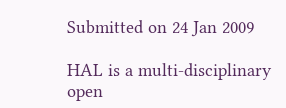Submitted on 24 Jan 2009

HAL is a multi-disciplinary open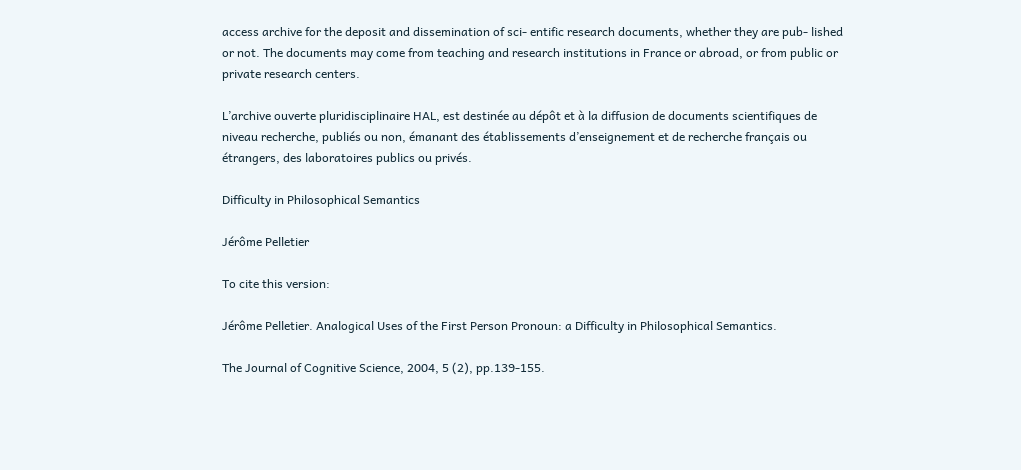access archive for the deposit and dissemination of sci- entific research documents, whether they are pub- lished or not. The documents may come from teaching and research institutions in France or abroad, or from public or private research centers.

L’archive ouverte pluridisciplinaire HAL, est destinée au dépôt et à la diffusion de documents scientifiques de niveau recherche, publiés ou non, émanant des établissements d’enseignement et de recherche français ou étrangers, des laboratoires publics ou privés.

Difficulty in Philosophical Semantics

Jérôme Pelletier

To cite this version:

Jérôme Pelletier. Analogical Uses of the First Person Pronoun: a Difficulty in Philosophical Semantics.

The Journal of Cognitive Science, 2004, 5 (2), pp.139-155.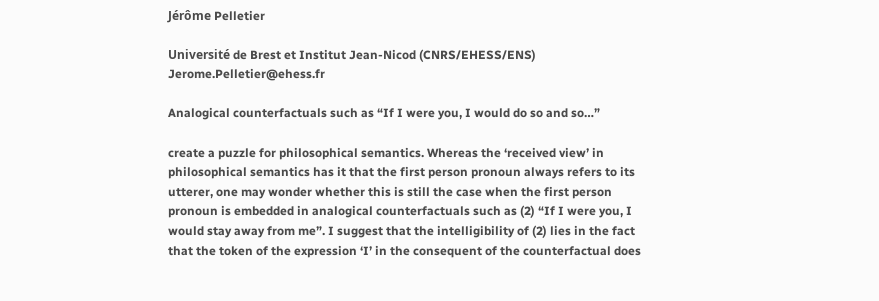Jérôme Pelletier

Université de Brest et Institut Jean-Nicod (CNRS/EHESS/ENS) Jerome.Pelletier@ehess.fr

Analogical counterfactuals such as “If I were you, I would do so and so…”

create a puzzle for philosophical semantics. Whereas the ‘received view’ in philosophical semantics has it that the first person pronoun always refers to its utterer, one may wonder whether this is still the case when the first person pronoun is embedded in analogical counterfactuals such as (2) “If I were you, I would stay away from me”. I suggest that the intelligibility of (2) lies in the fact that the token of the expression ‘I’ in the consequent of the counterfactual does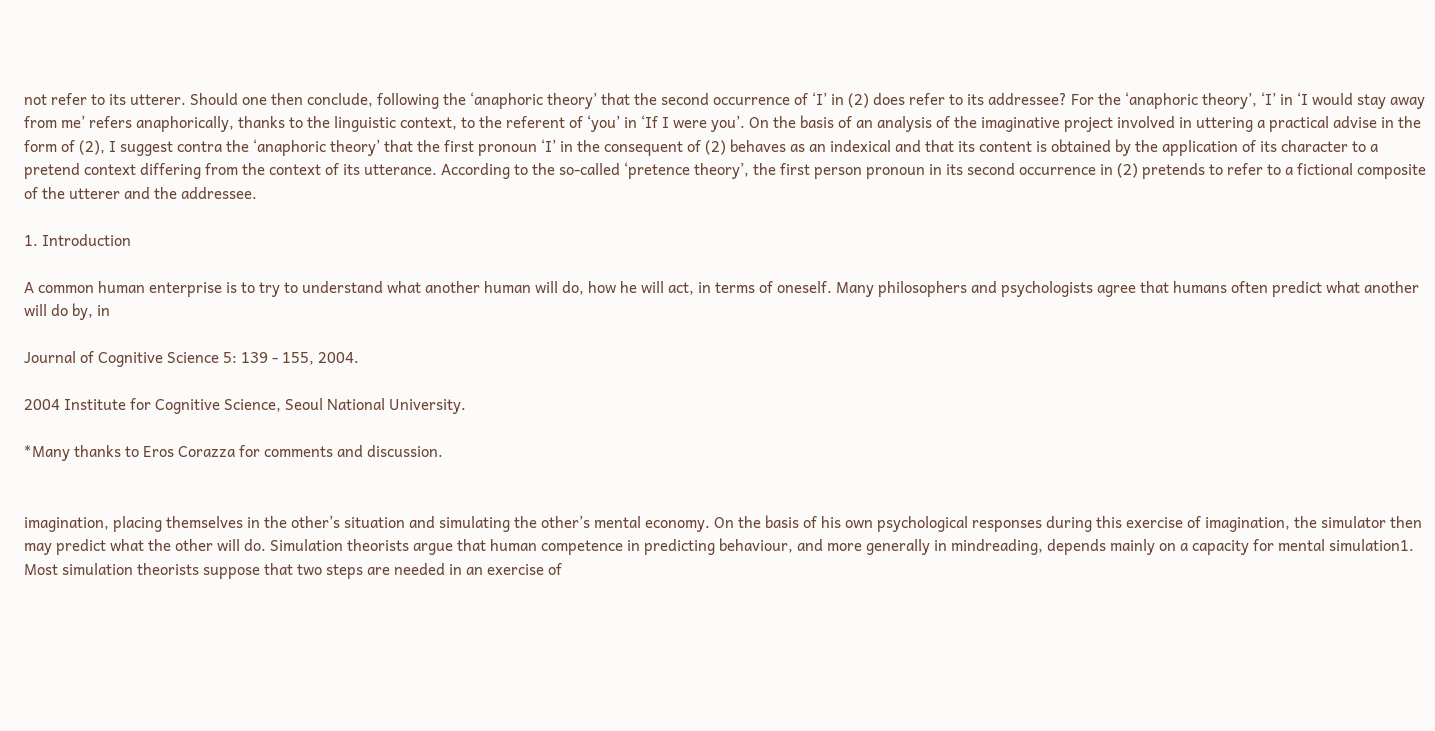not refer to its utterer. Should one then conclude, following the ‘anaphoric theory’ that the second occurrence of ‘I’ in (2) does refer to its addressee? For the ‘anaphoric theory’, ‘I’ in ‘I would stay away from me’ refers anaphorically, thanks to the linguistic context, to the referent of ‘you’ in ‘If I were you’. On the basis of an analysis of the imaginative project involved in uttering a practical advise in the form of (2), I suggest contra the ‘anaphoric theory’ that the first pronoun ‘I’ in the consequent of (2) behaves as an indexical and that its content is obtained by the application of its character to a pretend context differing from the context of its utterance. According to the so-called ‘pretence theory’, the first person pronoun in its second occurrence in (2) pretends to refer to a fictional composite of the utterer and the addressee.

1. Introduction

A common human enterprise is to try to understand what another human will do, how he will act, in terms of oneself. Many philosophers and psychologists agree that humans often predict what another will do by, in

Journal of Cognitive Science 5: 139 - 155, 2004.

2004 Institute for Cognitive Science, Seoul National University.

*Many thanks to Eros Corazza for comments and discussion.


imagination, placing themselves in the other’s situation and simulating the other’s mental economy. On the basis of his own psychological responses during this exercise of imagination, the simulator then may predict what the other will do. Simulation theorists argue that human competence in predicting behaviour, and more generally in mindreading, depends mainly on a capacity for mental simulation1. Most simulation theorists suppose that two steps are needed in an exercise of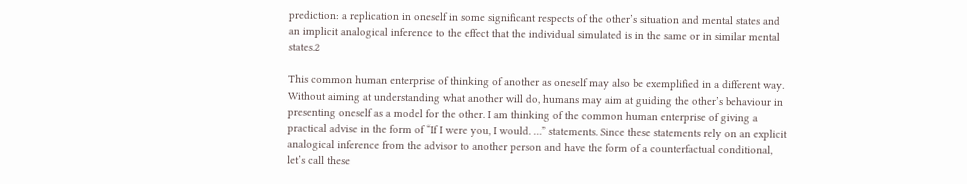prediction: a replication in oneself in some significant respects of the other’s situation and mental states and an implicit analogical inference to the effect that the individual simulated is in the same or in similar mental states.2

This common human enterprise of thinking of another as oneself may also be exemplified in a different way. Without aiming at understanding what another will do, humans may aim at guiding the other’s behaviour in presenting oneself as a model for the other. I am thinking of the common human enterprise of giving a practical advise in the form of “If I were you, I would. …” statements. Since these statements rely on an explicit analogical inference from the advisor to another person and have the form of a counterfactual conditional, let’s call these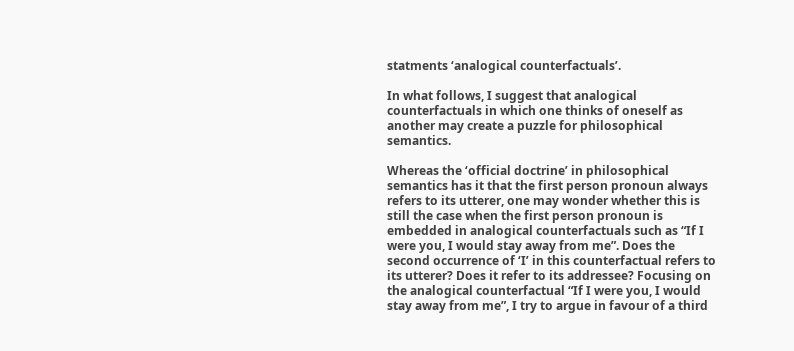statments ‘analogical counterfactuals’.

In what follows, I suggest that analogical counterfactuals in which one thinks of oneself as another may create a puzzle for philosophical semantics.

Whereas the ‘official doctrine’ in philosophical semantics has it that the first person pronoun always refers to its utterer, one may wonder whether this is still the case when the first person pronoun is embedded in analogical counterfactuals such as “If I were you, I would stay away from me”. Does the second occurrence of ‘I’ in this counterfactual refers to its utterer? Does it refer to its addressee? Focusing on the analogical counterfactual “If I were you, I would stay away from me”, I try to argue in favour of a third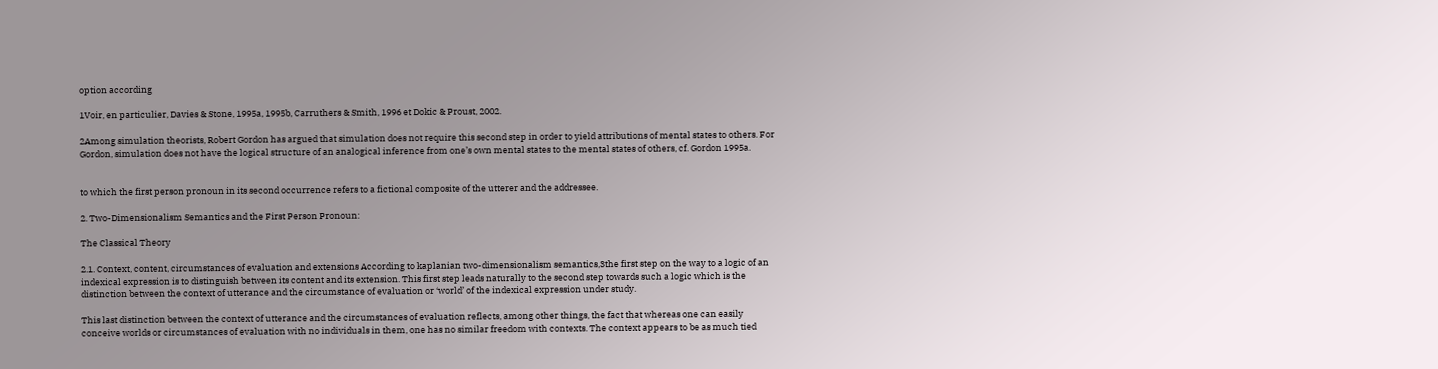option according

1Voir, en particulier, Davies & Stone, 1995a, 1995b, Carruthers & Smith, 1996 et Dokic & Proust, 2002.

2Among simulation theorists, Robert Gordon has argued that simulation does not require this second step in order to yield attributions of mental states to others. For Gordon, simulation does not have the logical structure of an analogical inference from one’s own mental states to the mental states of others, cf. Gordon 1995a.


to which the first person pronoun in its second occurrence refers to a fictional composite of the utterer and the addressee.

2. Two-Dimensionalism Semantics and the First Person Pronoun:

The Classical Theory

2.1. Context, content, circumstances of evaluation and extensions According to kaplanian two-dimensionalism semantics,3the first step on the way to a logic of an indexical expression is to distinguish between its content and its extension. This first step leads naturally to the second step towards such a logic which is the distinction between the context of utterance and the circumstance of evaluation or ‘world’ of the indexical expression under study.

This last distinction between the context of utterance and the circumstances of evaluation reflects, among other things, the fact that whereas one can easily conceive worlds or circumstances of evaluation with no individuals in them, one has no similar freedom with contexts. The context appears to be as much tied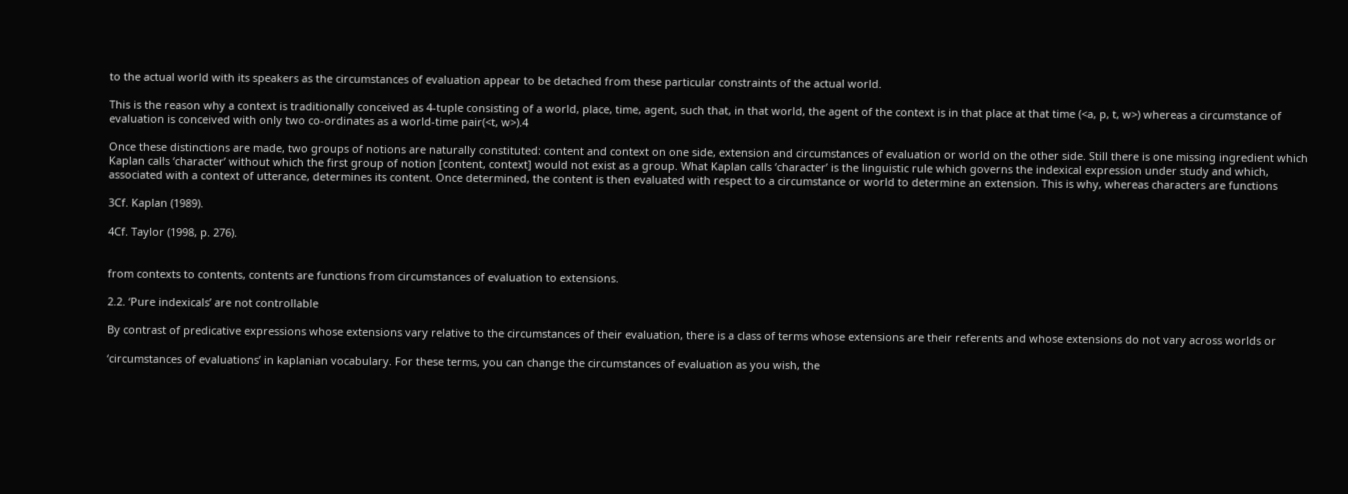to the actual world with its speakers as the circumstances of evaluation appear to be detached from these particular constraints of the actual world.

This is the reason why a context is traditionally conceived as 4-tuple consisting of a world, place, time, agent, such that, in that world, the agent of the context is in that place at that time (<a, p, t, w>) whereas a circumstance of evaluation is conceived with only two co-ordinates as a world-time pair(<t, w>).4

Once these distinctions are made, two groups of notions are naturally constituted: content and context on one side, extension and circumstances of evaluation or world on the other side. Still there is one missing ingredient which Kaplan calls ‘character’ without which the first group of notion [content, context] would not exist as a group. What Kaplan calls ‘character’ is the linguistic rule which governs the indexical expression under study and which, associated with a context of utterance, determines its content. Once determined, the content is then evaluated with respect to a circumstance or world to determine an extension. This is why, whereas characters are functions

3Cf. Kaplan (1989).

4Cf. Taylor (1998, p. 276).


from contexts to contents, contents are functions from circumstances of evaluation to extensions.

2.2. ‘Pure indexicals’ are not controllable

By contrast of predicative expressions whose extensions vary relative to the circumstances of their evaluation, there is a class of terms whose extensions are their referents and whose extensions do not vary across worlds or

‘circumstances of evaluations’ in kaplanian vocabulary. For these terms, you can change the circumstances of evaluation as you wish, the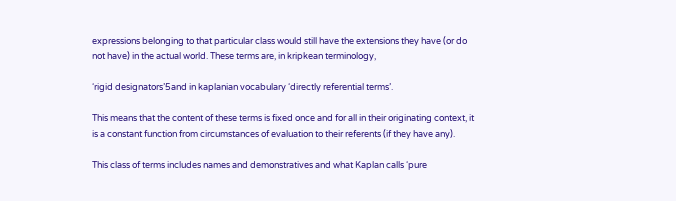expressions belonging to that particular class would still have the extensions they have (or do not have) in the actual world. These terms are, in kripkean terminology,

‘rigid designators’5and in kaplanian vocabulary ‘directly referential terms’.

This means that the content of these terms is fixed once and for all in their originating context, it is a constant function from circumstances of evaluation to their referents (if they have any).

This class of terms includes names and demonstratives and what Kaplan calls ‘pure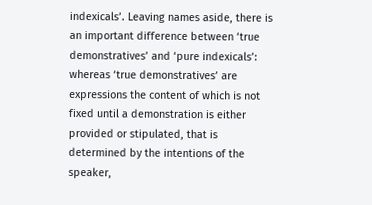indexicals’. Leaving names aside, there is an important difference between ‘true demonstratives’ and ‘pure indexicals’: whereas ‘true demonstratives’ are expressions the content of which is not fixed until a demonstration is either provided or stipulated, that is determined by the intentions of the speaker,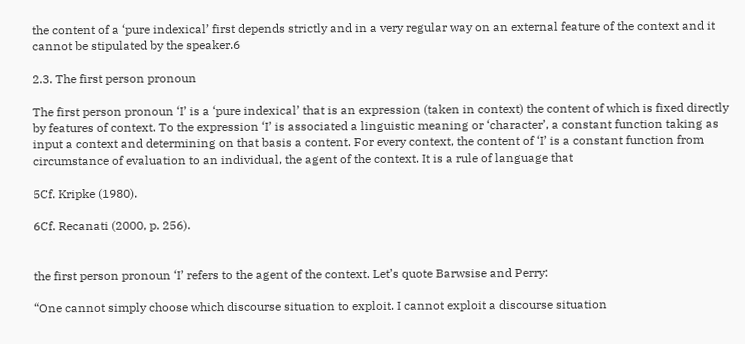the content of a ‘pure indexical’ first depends strictly and in a very regular way on an external feature of the context and it cannot be stipulated by the speaker.6

2.3. The first person pronoun

The first person pronoun ‘I’ is a ‘pure indexical’ that is an expression (taken in context) the content of which is fixed directly by features of context. To the expression ‘I’ is associated a linguistic meaning or ‘character’, a constant function taking as input a context and determining on that basis a content. For every context, the content of ‘I’ is a constant function from circumstance of evaluation to an individual, the agent of the context. It is a rule of language that

5Cf. Kripke (1980).

6Cf. Recanati (2000, p. 256).


the first person pronoun ‘I’ refers to the agent of the context. Let’s quote Barwsise and Perry:

“One cannot simply choose which discourse situation to exploit. I cannot exploit a discourse situation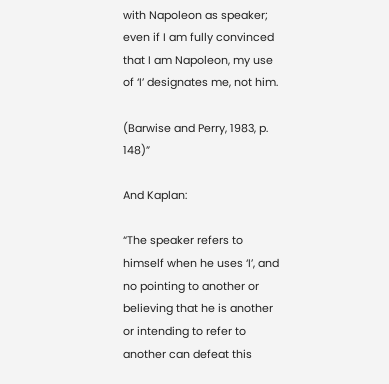with Napoleon as speaker; even if I am fully convinced that I am Napoleon, my use of ‘I’ designates me, not him.

(Barwise and Perry, 1983, p. 148)”

And Kaplan:

“The speaker refers to himself when he uses ‘I’, and no pointing to another or believing that he is another or intending to refer to another can defeat this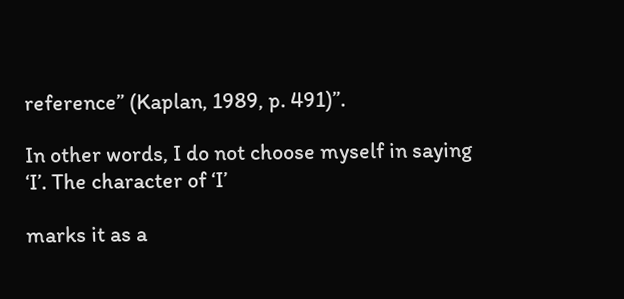reference” (Kaplan, 1989, p. 491)”.

In other words, I do not choose myself in saying ‘I’. The character of ‘I’

marks it as a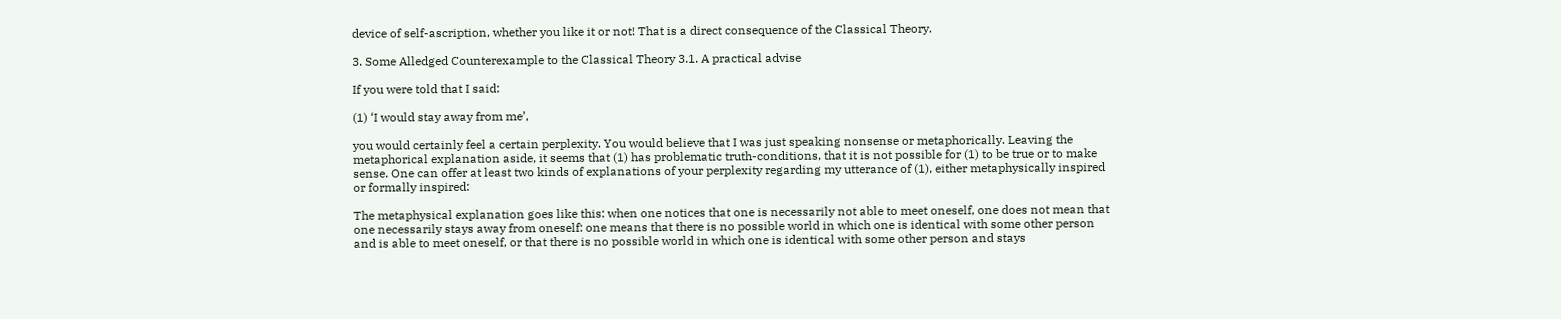device of self-ascription, whether you like it or not! That is a direct consequence of the Classical Theory.

3. Some Alledged Counterexample to the Classical Theory 3.1. A practical advise

If you were told that I said:

(1) ‘I would stay away from me’,

you would certainly feel a certain perplexity. You would believe that I was just speaking nonsense or metaphorically. Leaving the metaphorical explanation aside, it seems that (1) has problematic truth-conditions, that it is not possible for (1) to be true or to make sense. One can offer at least two kinds of explanations of your perplexity regarding my utterance of (1), either metaphysically inspired or formally inspired:

The metaphysical explanation goes like this: when one notices that one is necessarily not able to meet oneself, one does not mean that one necessarily stays away from oneself: one means that there is no possible world in which one is identical with some other person and is able to meet oneself, or that there is no possible world in which one is identical with some other person and stays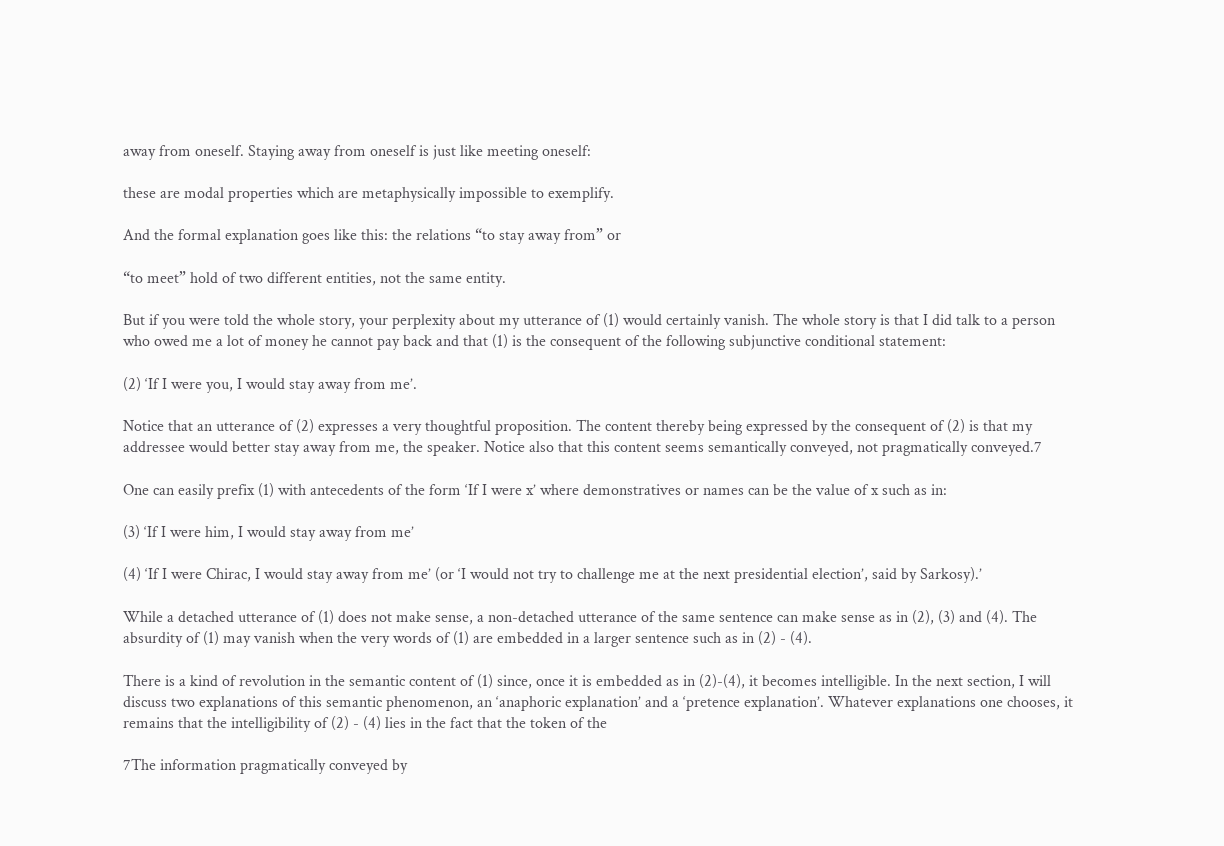away from oneself. Staying away from oneself is just like meeting oneself:

these are modal properties which are metaphysically impossible to exemplify.

And the formal explanation goes like this: the relations “to stay away from” or

“to meet” hold of two different entities, not the same entity.

But if you were told the whole story, your perplexity about my utterance of (1) would certainly vanish. The whole story is that I did talk to a person who owed me a lot of money he cannot pay back and that (1) is the consequent of the following subjunctive conditional statement:

(2) ‘If I were you, I would stay away from me’.

Notice that an utterance of (2) expresses a very thoughtful proposition. The content thereby being expressed by the consequent of (2) is that my addressee would better stay away from me, the speaker. Notice also that this content seems semantically conveyed, not pragmatically conveyed.7

One can easily prefix (1) with antecedents of the form ‘If I were x’ where demonstratives or names can be the value of x such as in:

(3) ‘If I were him, I would stay away from me’

(4) ‘If I were Chirac, I would stay away from me’ (or ‘I would not try to challenge me at the next presidential election’, said by Sarkosy).’

While a detached utterance of (1) does not make sense, a non-detached utterance of the same sentence can make sense as in (2), (3) and (4). The absurdity of (1) may vanish when the very words of (1) are embedded in a larger sentence such as in (2) - (4).

There is a kind of revolution in the semantic content of (1) since, once it is embedded as in (2)-(4), it becomes intelligible. In the next section, I will discuss two explanations of this semantic phenomenon, an ‘anaphoric explanation’ and a ‘pretence explanation’. Whatever explanations one chooses, it remains that the intelligibility of (2) - (4) lies in the fact that the token of the

7The information pragmatically conveyed by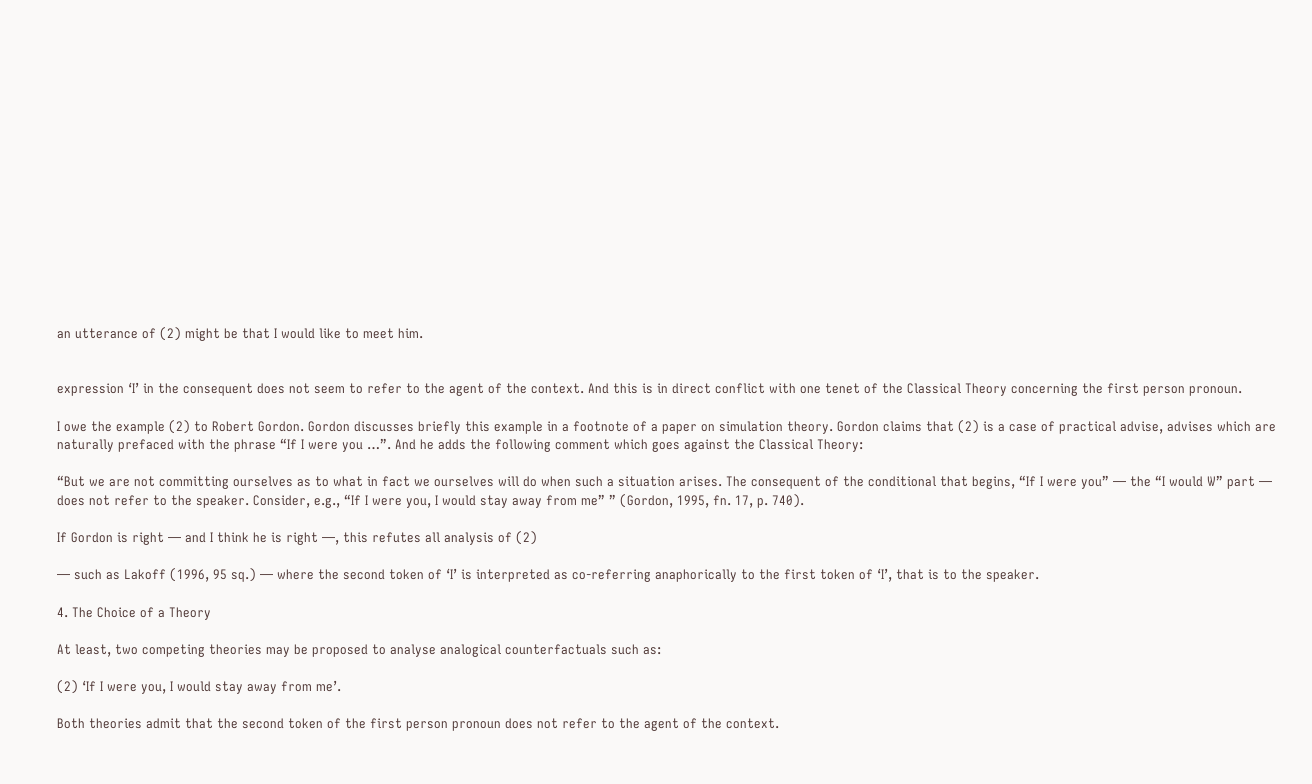an utterance of (2) might be that I would like to meet him.


expression ‘I’ in the consequent does not seem to refer to the agent of the context. And this is in direct conflict with one tenet of the Classical Theory concerning the first person pronoun.

I owe the example (2) to Robert Gordon. Gordon discusses briefly this example in a footnote of a paper on simulation theory. Gordon claims that (2) is a case of practical advise, advises which are naturally prefaced with the phrase “If I were you …”. And he adds the following comment which goes against the Classical Theory:

“But we are not committing ourselves as to what in fact we ourselves will do when such a situation arises. The consequent of the conditional that begins, “If I were you” — the “I would W” part — does not refer to the speaker. Consider, e.g., “If I were you, I would stay away from me” ” (Gordon, 1995, fn. 17, p. 740).

If Gordon is right — and I think he is right —, this refutes all analysis of (2)

— such as Lakoff (1996, 95 sq.) — where the second token of ‘I’ is interpreted as co-referring anaphorically to the first token of ‘I’, that is to the speaker.

4. The Choice of a Theory

At least, two competing theories may be proposed to analyse analogical counterfactuals such as:

(2) ‘If I were you, I would stay away from me’.

Both theories admit that the second token of the first person pronoun does not refer to the agent of the context.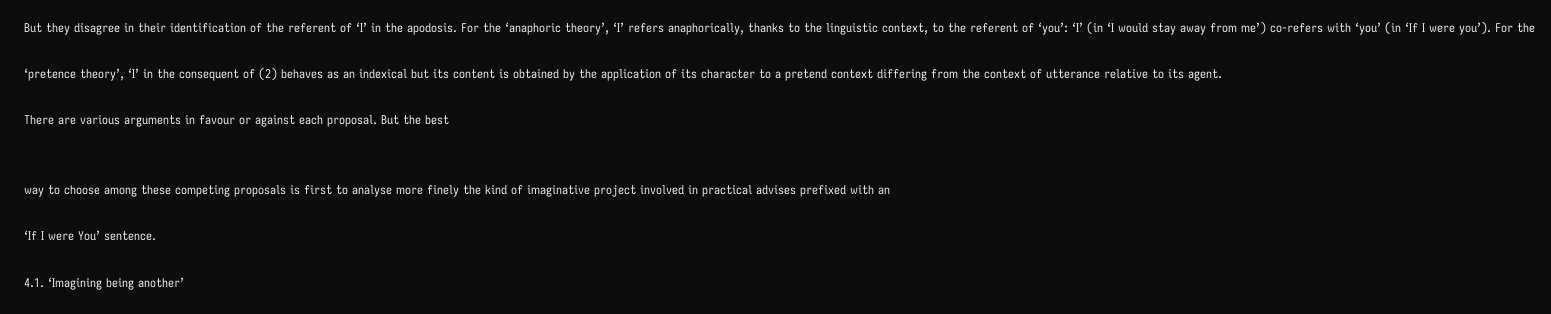But they disagree in their identification of the referent of ‘I’ in the apodosis. For the ‘anaphoric theory’, ‘I’ refers anaphorically, thanks to the linguistic context, to the referent of ‘you’: ‘I’ (in ‘I would stay away from me’) co-refers with ‘you’ (in ‘If I were you’). For the

‘pretence theory’, ‘I’ in the consequent of (2) behaves as an indexical but its content is obtained by the application of its character to a pretend context differing from the context of utterance relative to its agent.

There are various arguments in favour or against each proposal. But the best


way to choose among these competing proposals is first to analyse more finely the kind of imaginative project involved in practical advises prefixed with an

‘If I were You’ sentence.

4.1. ‘Imagining being another’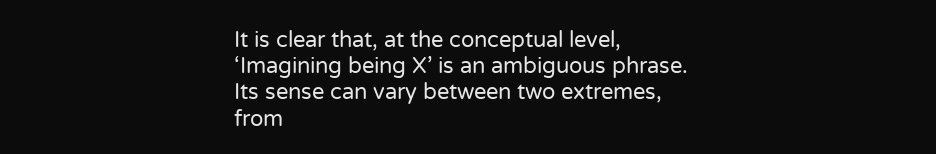It is clear that, at the conceptual level, ‘Imagining being X’ is an ambiguous phrase. Its sense can vary between two extremes, from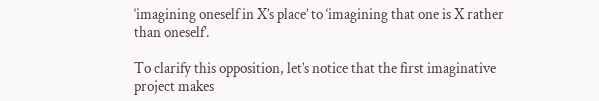‘imagining oneself in X’s place’ to ‘imagining that one is X rather than oneself’.

To clarify this opposition, let’s notice that the first imaginative project makes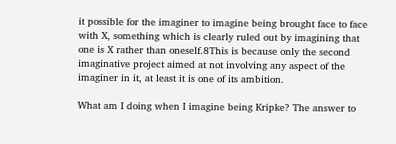it possible for the imaginer to imagine being brought face to face with X, something which is clearly ruled out by imagining that one is X rather than oneself.8This is because only the second imaginative project aimed at not involving any aspect of the imaginer in it, at least it is one of its ambition.

What am I doing when I imagine being Kripke? The answer to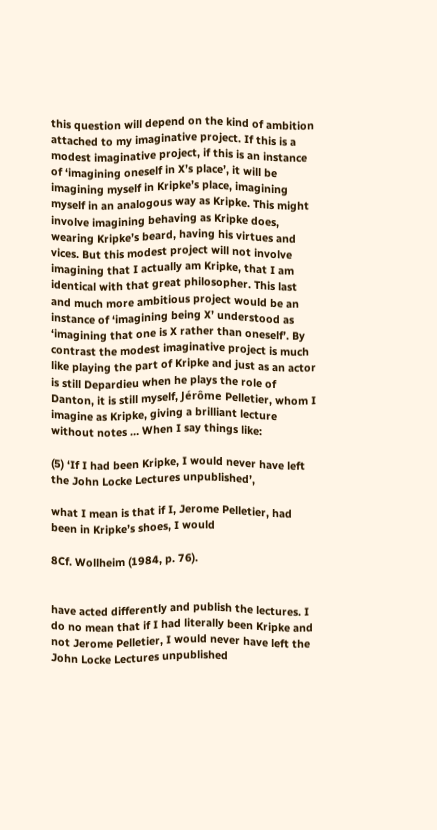this question will depend on the kind of ambition attached to my imaginative project. If this is a modest imaginative project, if this is an instance of ‘imagining oneself in X’s place’, it will be imagining myself in Kripke’s place, imagining myself in an analogous way as Kripke. This might involve imagining behaving as Kripke does, wearing Kripke’s beard, having his virtues and vices. But this modest project will not involve imagining that I actually am Kripke, that I am identical with that great philosopher. This last and much more ambitious project would be an instance of ‘imagining being X’ understood as ‘imagining that one is X rather than oneself’. By contrast the modest imaginative project is much like playing the part of Kripke and just as an actor is still Depardieu when he plays the role of Danton, it is still myself, Jérôme Pelletier, whom I imagine as Kripke, giving a brilliant lecture without notes … When I say things like:

(5) ‘If I had been Kripke, I would never have left the John Locke Lectures unpublished’,

what I mean is that if I, Jerome Pelletier, had been in Kripke’s shoes, I would

8Cf. Wollheim (1984, p. 76).


have acted differently and publish the lectures. I do no mean that if I had literally been Kripke and not Jerome Pelletier, I would never have left the John Locke Lectures unpublished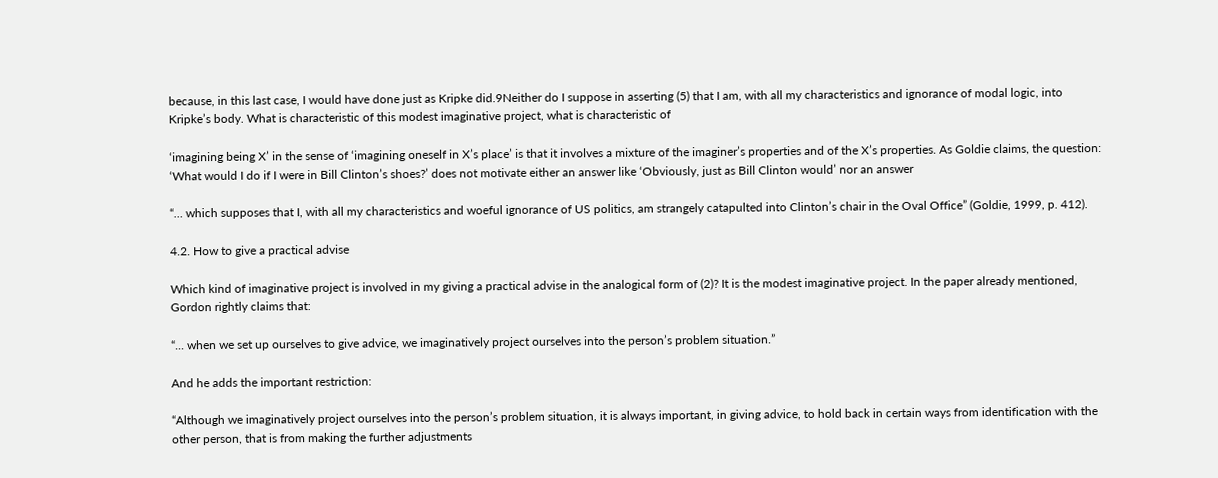because, in this last case, I would have done just as Kripke did.9Neither do I suppose in asserting (5) that I am, with all my characteristics and ignorance of modal logic, into Kripke’s body. What is characteristic of this modest imaginative project, what is characteristic of

‘imagining being X’ in the sense of ‘imagining oneself in X’s place’ is that it involves a mixture of the imaginer’s properties and of the X’s properties. As Goldie claims, the question: ‘What would I do if I were in Bill Clinton’s shoes?’ does not motivate either an answer like ‘Obviously, just as Bill Clinton would’ nor an answer

“… which supposes that I, with all my characteristics and woeful ignorance of US politics, am strangely catapulted into Clinton’s chair in the Oval Office” (Goldie, 1999, p. 412).

4.2. How to give a practical advise

Which kind of imaginative project is involved in my giving a practical advise in the analogical form of (2)? It is the modest imaginative project. In the paper already mentioned, Gordon rightly claims that:

“... when we set up ourselves to give advice, we imaginatively project ourselves into the person’s problem situation.”

And he adds the important restriction:

“Although we imaginatively project ourselves into the person’s problem situation, it is always important, in giving advice, to hold back in certain ways from identification with the other person, that is from making the further adjustments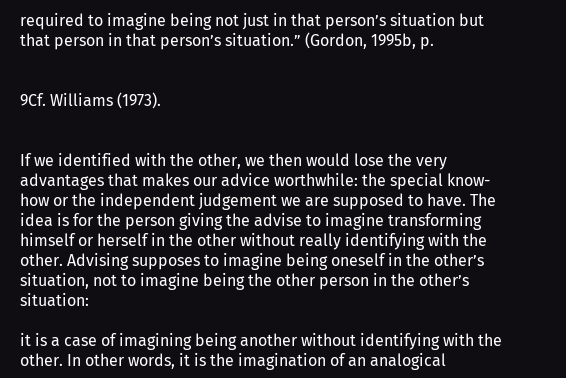required to imagine being not just in that person’s situation but that person in that person’s situation.” (Gordon, 1995b, p.


9Cf. Williams (1973).


If we identified with the other, we then would lose the very advantages that makes our advice worthwhile: the special know-how or the independent judgement we are supposed to have. The idea is for the person giving the advise to imagine transforming himself or herself in the other without really identifying with the other. Advising supposes to imagine being oneself in the other’s situation, not to imagine being the other person in the other’s situation:

it is a case of imagining being another without identifying with the other. In other words, it is the imagination of an analogical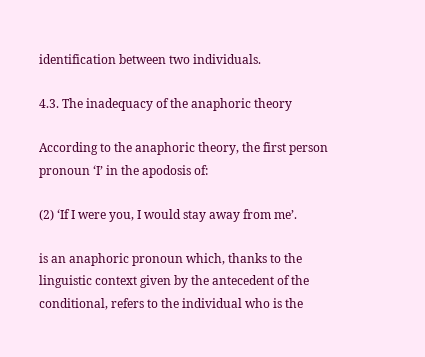identification between two individuals.

4.3. The inadequacy of the anaphoric theory

According to the anaphoric theory, the first person pronoun ‘I’ in the apodosis of:

(2) ‘If I were you, I would stay away from me’.

is an anaphoric pronoun which, thanks to the linguistic context given by the antecedent of the conditional, refers to the individual who is the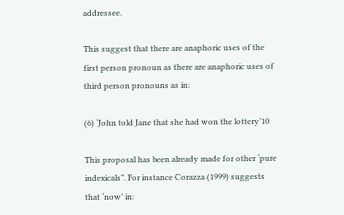addressee.

This suggest that there are anaphoric uses of the first person pronoun as there are anaphoric uses of third person pronouns as in:

(6) ‘John told Jane that she had won the lottery’10

This proposal has been already made for other ‘pure indexicals”. For instance Corazza (1999) suggests that ‘now’ in: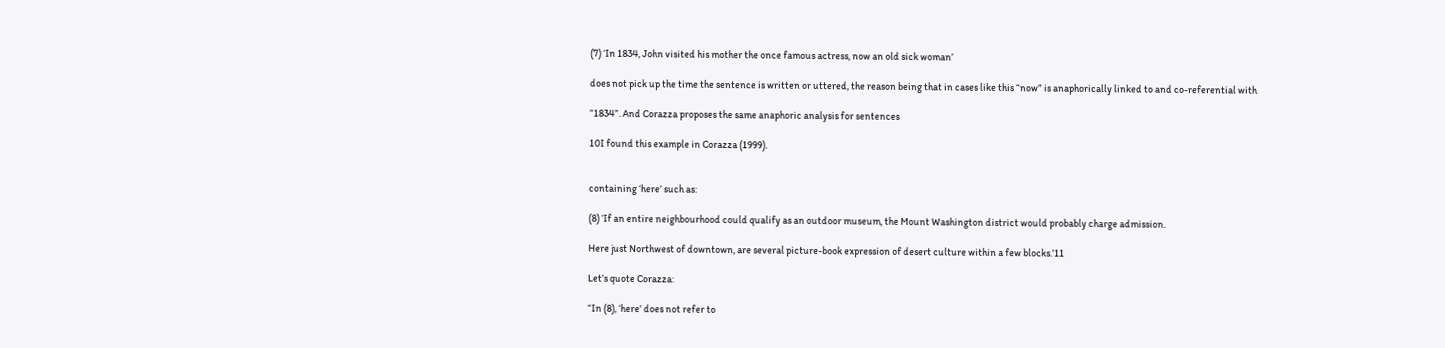(7) ‘In 1834, John visited his mother the once famous actress, now an old sick woman’

does not pick up the time the sentence is written or uttered, the reason being that in cases like this “now” is anaphorically linked to and co-referential with

“1834”. And Corazza proposes the same anaphoric analysis for sentences

10I found this example in Corazza (1999).


containing ‘here’ such as:

(8) ‘If an entire neighbourhood could qualify as an outdoor museum, the Mount Washington district would probably charge admission.

Here just Northwest of downtown, are several picture-book expression of desert culture within a few blocks.’11

Let’s quote Corazza:

“In (8), ‘here’ does not refer to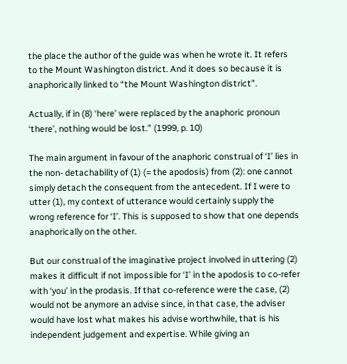the place the author of the guide was when he wrote it. It refers to the Mount Washington district. And it does so because it is anaphorically linked to “the Mount Washington district”.

Actually, if in (8) ‘here’ were replaced by the anaphoric pronoun ‘there’, nothing would be lost.” (1999, p. 10)

The main argument in favour of the anaphoric construal of ‘I’ lies in the non- detachability of (1) (= the apodosis) from (2): one cannot simply detach the consequent from the antecedent. If I were to utter (1), my context of utterance would certainly supply the wrong reference for ‘I’. This is supposed to show that one depends anaphorically on the other.

But our construal of the imaginative project involved in uttering (2) makes it difficult if not impossible for ‘I’ in the apodosis to co-refer with ‘you’ in the prodasis. If that co-reference were the case, (2) would not be anymore an advise since, in that case, the adviser would have lost what makes his advise worthwhile, that is his independent judgement and expertise. While giving an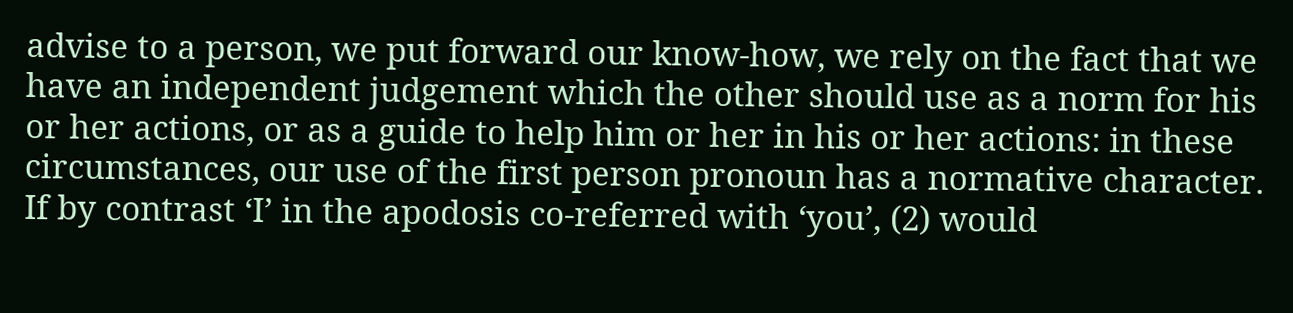advise to a person, we put forward our know-how, we rely on the fact that we have an independent judgement which the other should use as a norm for his or her actions, or as a guide to help him or her in his or her actions: in these circumstances, our use of the first person pronoun has a normative character. If by contrast ‘I’ in the apodosis co-referred with ‘you’, (2) would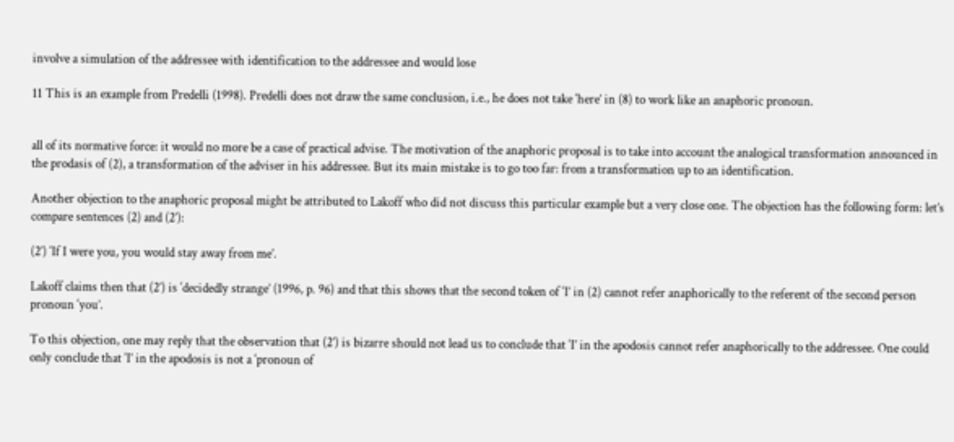involve a simulation of the addressee with identification to the addressee and would lose

11 This is an example from Predelli (1998). Predelli does not draw the same conclusion, i.e., he does not take ‘here’ in (8) to work like an anaphoric pronoun.


all of its normative force: it would no more be a case of practical advise. The motivation of the anaphoric proposal is to take into account the analogical transformation announced in the prodasis of (2), a transformation of the adviser in his addressee. But its main mistake is to go too far: from a transformation up to an identification.

Another objection to the anaphoric proposal might be attributed to Lakoff who did not discuss this particular example but a very close one. The objection has the following form: let’s compare sentences (2) and (2’):

(2’) ‘If I were you, you would stay away from me’.

Lakoff claims then that (2’) is ‘decidedly strange’ (1996, p. 96) and that this shows that the second token of ‘I’ in (2) cannot refer anaphorically to the referent of the second person pronoun ‘you’.

To this objection, one may reply that the observation that (2’) is bizarre should not lead us to conclude that ‘I’ in the apodosis cannot refer anaphorically to the addressee. One could only conclude that ‘I’ in the apodosis is not a ‘pronoun of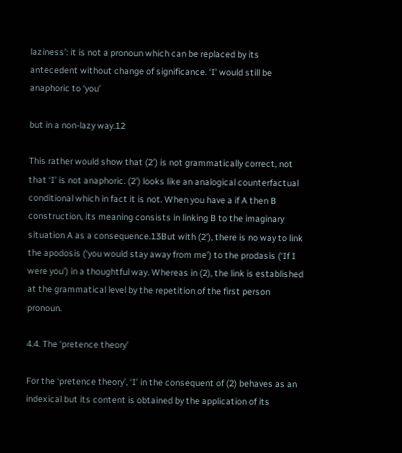laziness’: it is not a pronoun which can be replaced by its antecedent without change of significance. ‘I’ would still be anaphoric to ‘you’

but in a non-lazy way.12

This rather would show that (2’) is not grammatically correct, not that ‘I’ is not anaphoric. (2’) looks like an analogical counterfactual conditional which in fact it is not. When you have a if A then B construction, its meaning consists in linking B to the imaginary situation A as a consequence.13But with (2’), there is no way to link the apodosis (‘you would stay away from me’) to the prodasis (‘If I were you’) in a thoughtful way. Whereas in (2), the link is established at the grammatical level by the repetition of the first person pronoun.

4.4. The ‘pretence theory’

For the ‘pretence theory’, ‘I’ in the consequent of (2) behaves as an indexical but its content is obtained by the application of its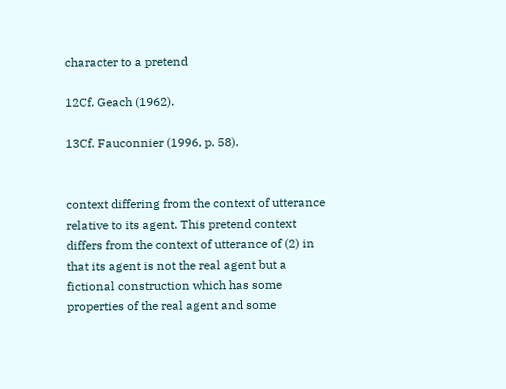character to a pretend

12Cf. Geach (1962).

13Cf. Fauconnier (1996, p. 58).


context differing from the context of utterance relative to its agent. This pretend context differs from the context of utterance of (2) in that its agent is not the real agent but a fictional construction which has some properties of the real agent and some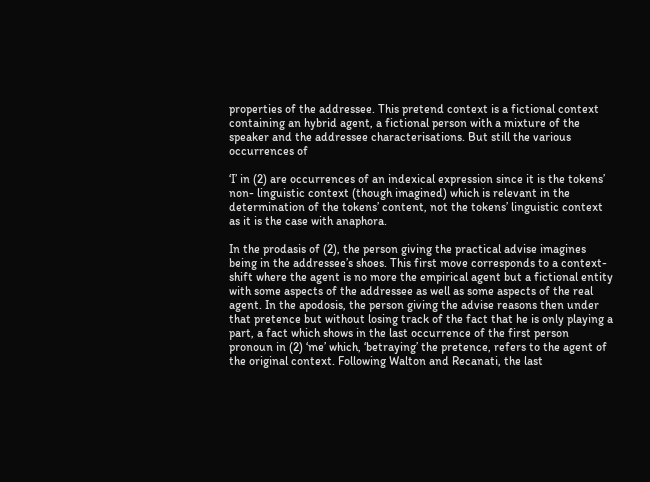properties of the addressee. This pretend context is a fictional context containing an hybrid agent, a fictional person with a mixture of the speaker and the addressee characterisations. But still the various occurrences of

‘I’ in (2) are occurrences of an indexical expression since it is the tokens’ non- linguistic context (though imagined) which is relevant in the determination of the tokens’ content, not the tokens’ linguistic context as it is the case with anaphora.

In the prodasis of (2), the person giving the practical advise imagines being in the addressee’s shoes. This first move corresponds to a context-shift where the agent is no more the empirical agent but a fictional entity with some aspects of the addressee as well as some aspects of the real agent. In the apodosis, the person giving the advise reasons then under that pretence but without losing track of the fact that he is only playing a part, a fact which shows in the last occurrence of the first person pronoun in (2) ‘me’ which, ‘betraying’ the pretence, refers to the agent of the original context. Following Walton and Recanati, the last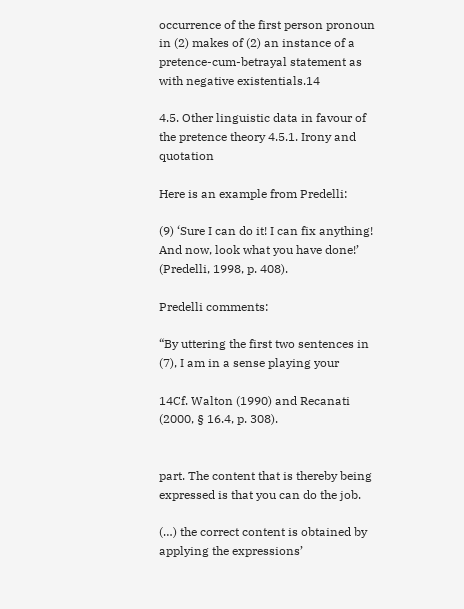occurrence of the first person pronoun in (2) makes of (2) an instance of a pretence-cum-betrayal statement as with negative existentials.14

4.5. Other linguistic data in favour of the pretence theory 4.5.1. Irony and quotation

Here is an example from Predelli:

(9) ‘Sure I can do it! I can fix anything! And now, look what you have done!’ (Predelli, 1998, p. 408).

Predelli comments:

“By uttering the first two sentences in (7), I am in a sense playing your

14Cf. Walton (1990) and Recanati (2000, § 16.4, p. 308).


part. The content that is thereby being expressed is that you can do the job.

(…) the correct content is obtained by applying the expressions’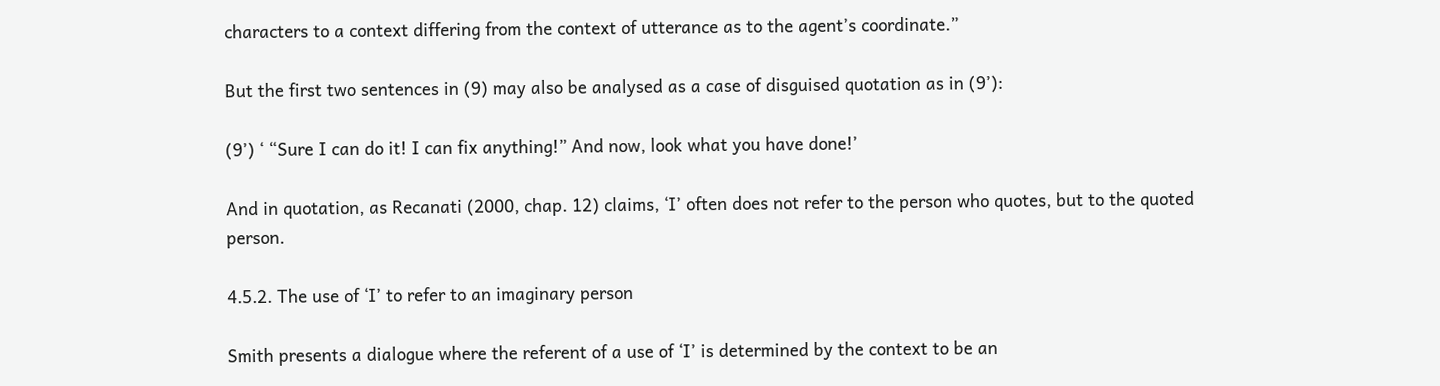characters to a context differing from the context of utterance as to the agent’s coordinate.”

But the first two sentences in (9) may also be analysed as a case of disguised quotation as in (9’):

(9’) ‘ “Sure I can do it! I can fix anything!” And now, look what you have done!’

And in quotation, as Recanati (2000, chap. 12) claims, ‘I’ often does not refer to the person who quotes, but to the quoted person.

4.5.2. The use of ‘I’ to refer to an imaginary person

Smith presents a dialogue where the referent of a use of ‘I’ is determined by the context to be an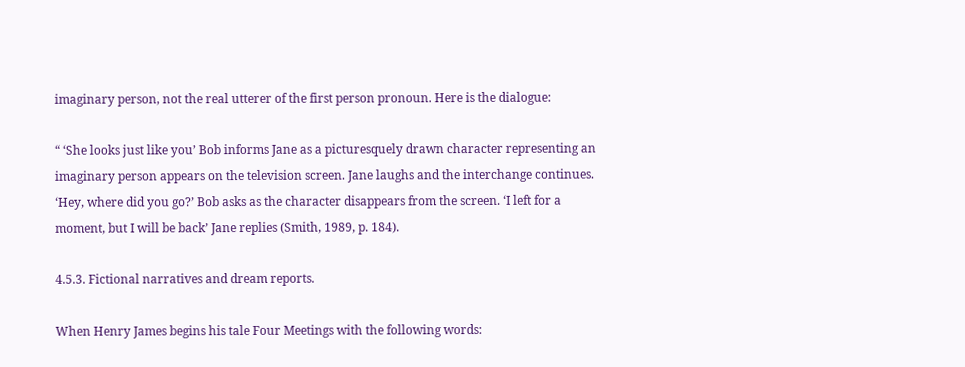imaginary person, not the real utterer of the first person pronoun. Here is the dialogue:

“ ‘She looks just like you’ Bob informs Jane as a picturesquely drawn character representing an imaginary person appears on the television screen. Jane laughs and the interchange continues. ‘Hey, where did you go?’ Bob asks as the character disappears from the screen. ‘I left for a moment, but I will be back’ Jane replies (Smith, 1989, p. 184).

4.5.3. Fictional narratives and dream reports.

When Henry James begins his tale Four Meetings with the following words: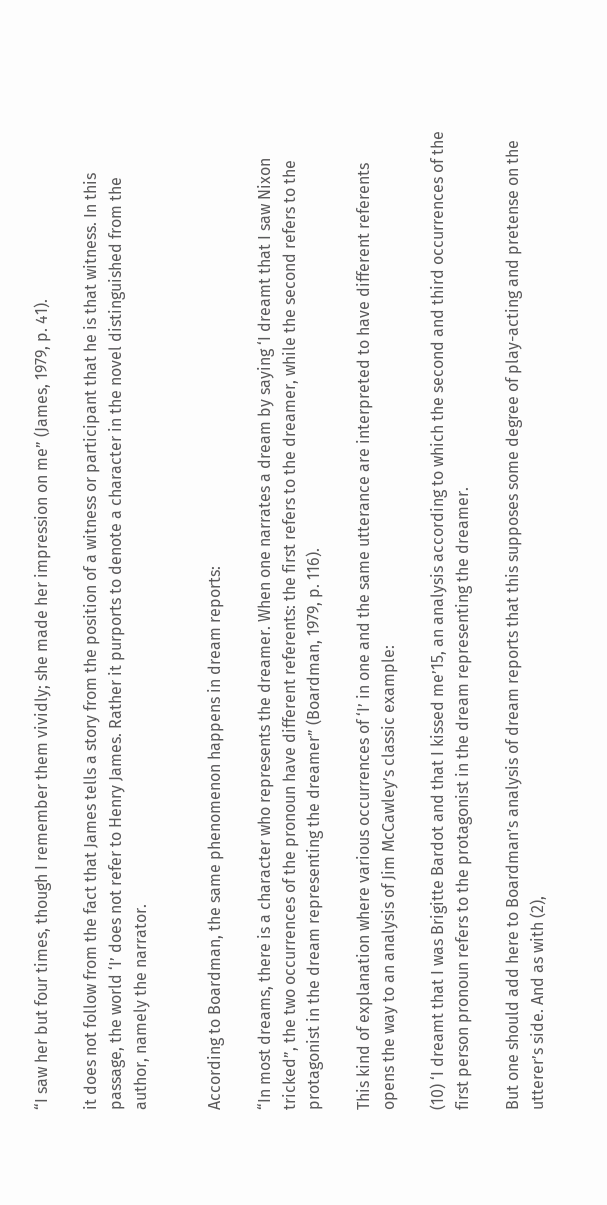“I saw her but four times, though I remember them vividly; she made her impression on me” (James, 1979, p. 41).

it does not follow from the fact that James tells a story from the position of a witness or participant that he is that witness. In this passage, the world ‘I’ does not refer to Henry James. Rather it purports to denote a character in the novel distinguished from the author, namely the narrator.


According to Boardman, the same phenomenon happens in dream reports:

“In most dreams, there is a character who represents the dreamer. When one narrates a dream by saying ‘I dreamt that I saw Nixon tricked”, the two occurrences of the pronoun have different referents: the first refers to the dreamer, while the second refers to the protagonist in the dream representing the dreamer” (Boardman, 1979, p. 116).

This kind of explanation where various occurrences of ‘I’ in one and the same utterance are interpreted to have different referents opens the way to an analysis of Jim McCawley’s classic example:

(10) ‘I dreamt that I was Brigitte Bardot and that I kissed me’15, an analysis according to which the second and third occurrences of the first person pronoun refers to the protagonist in the dream representing the dreamer.

But one should add here to Boardman’s analysis of dream reports that this supposes some degree of play-acting and pretense on the utterer’s side. And as with (2),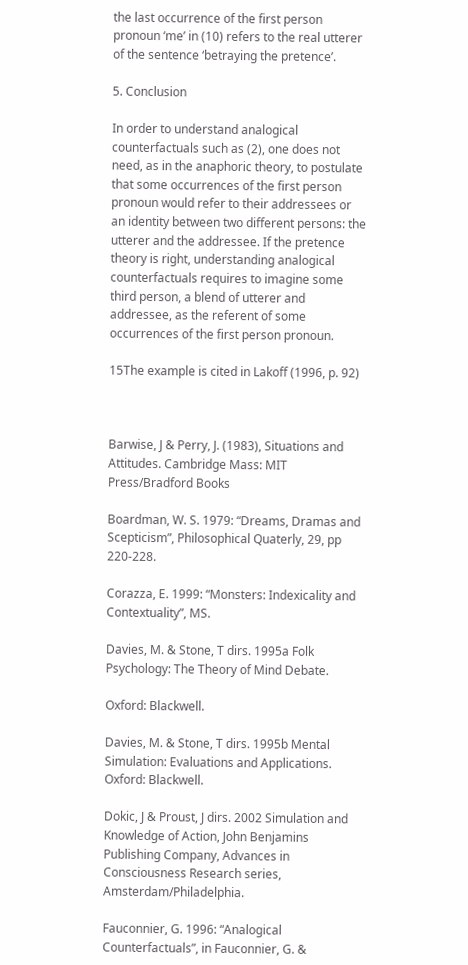the last occurrence of the first person pronoun ‘me’ in (10) refers to the real utterer of the sentence ‘betraying the pretence’.

5. Conclusion

In order to understand analogical counterfactuals such as (2), one does not need, as in the anaphoric theory, to postulate that some occurrences of the first person pronoun would refer to their addressees or an identity between two different persons: the utterer and the addressee. If the pretence theory is right, understanding analogical counterfactuals requires to imagine some third person, a blend of utterer and addressee, as the referent of some occurrences of the first person pronoun.

15The example is cited in Lakoff (1996, p. 92)



Barwise, J & Perry, J. (1983), Situations and Attitudes. Cambridge Mass: MIT Press/Bradford Books

Boardman, W. S. 1979: “Dreams, Dramas and Scepticism”, Philosophical Quaterly, 29, pp 220-228.

Corazza, E. 1999: “Monsters: Indexicality and Contextuality”, MS.

Davies, M. & Stone, T dirs. 1995a Folk Psychology: The Theory of Mind Debate.

Oxford: Blackwell.

Davies, M. & Stone, T dirs. 1995b Mental Simulation: Evaluations and Applications. Oxford: Blackwell.

Dokic, J & Proust, J dirs. 2002 Simulation and Knowledge of Action, John Benjamins Publishing Company, Advances in Consciousness Research series, Amsterdam/Philadelphia.

Fauconnier, G. 1996: “Analogical Counterfactuals”, in Fauconnier, G. &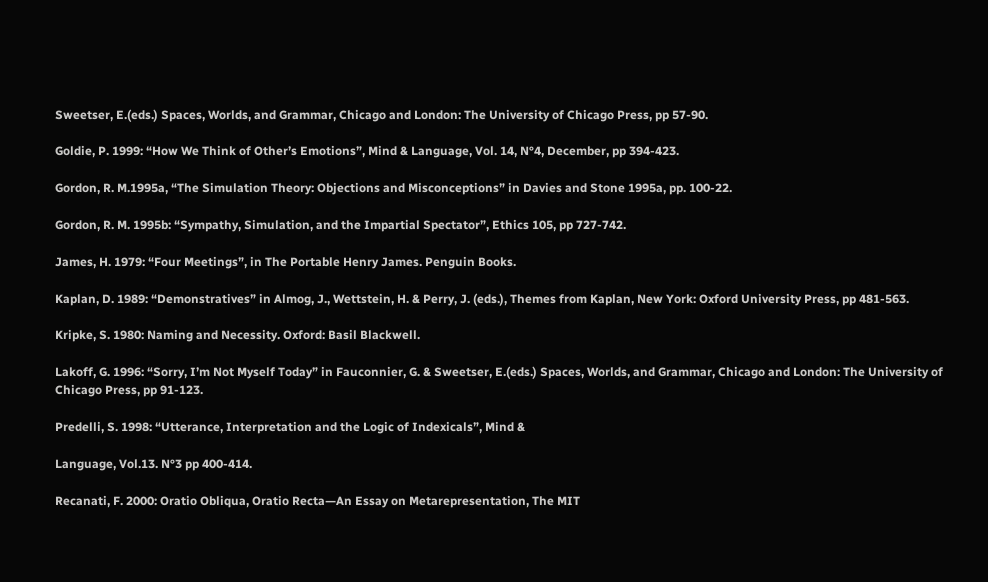Sweetser, E.(eds.) Spaces, Worlds, and Grammar, Chicago and London: The University of Chicago Press, pp 57-90.

Goldie, P. 1999: “How We Think of Other’s Emotions”, Mind & Language, Vol. 14, N°4, December, pp 394-423.

Gordon, R. M.1995a, “The Simulation Theory: Objections and Misconceptions” in Davies and Stone 1995a, pp. 100-22.

Gordon, R. M. 1995b: “Sympathy, Simulation, and the Impartial Spectator”, Ethics 105, pp 727-742.

James, H. 1979: “Four Meetings”, in The Portable Henry James. Penguin Books.

Kaplan, D. 1989: “Demonstratives” in Almog, J., Wettstein, H. & Perry, J. (eds.), Themes from Kaplan, New York: Oxford University Press, pp 481-563.

Kripke, S. 1980: Naming and Necessity. Oxford: Basil Blackwell.

Lakoff, G. 1996: “Sorry, I’m Not Myself Today” in Fauconnier, G. & Sweetser, E.(eds.) Spaces, Worlds, and Grammar, Chicago and London: The University of Chicago Press, pp 91-123.

Predelli, S. 1998: “Utterance, Interpretation and the Logic of Indexicals”, Mind &

Language, Vol.13. N°3 pp 400-414.

Recanati, F. 2000: Oratio Obliqua, Oratio Recta—An Essay on Metarepresentation, The MIT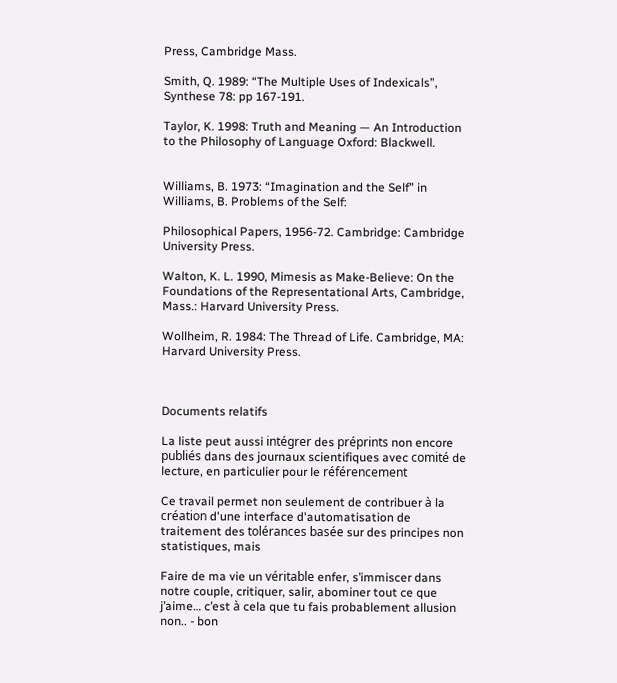Press, Cambridge Mass.

Smith, Q. 1989: “The Multiple Uses of Indexicals”, Synthese 78: pp 167-191.

Taylor, K. 1998: Truth and Meaning — An Introduction to the Philosophy of Language Oxford: Blackwell.


Williams, B. 1973: “Imagination and the Self” in Williams, B. Problems of the Self:

Philosophical Papers, 1956-72. Cambridge: Cambridge University Press.

Walton, K. L. 1990, Mimesis as Make-Believe: On the Foundations of the Representational Arts, Cambridge, Mass.: Harvard University Press.

Wollheim, R. 1984: The Thread of Life. Cambridge, MA: Harvard University Press.



Documents relatifs

La liste peut aussi intégrer des préprints non encore publiés dans des journaux scientifiques avec comité de lecture, en particulier pour le référencement

Ce travail permet non seulement de contribuer à la création d'une interface d'automatisation de traitement des tolérances basée sur des principes non statistiques, mais

Faire de ma vie un véritable enfer, s’immiscer dans notre couple, critiquer, salir, abominer tout ce que j’aime… c’est à cela que tu fais probablement allusion non.. - bon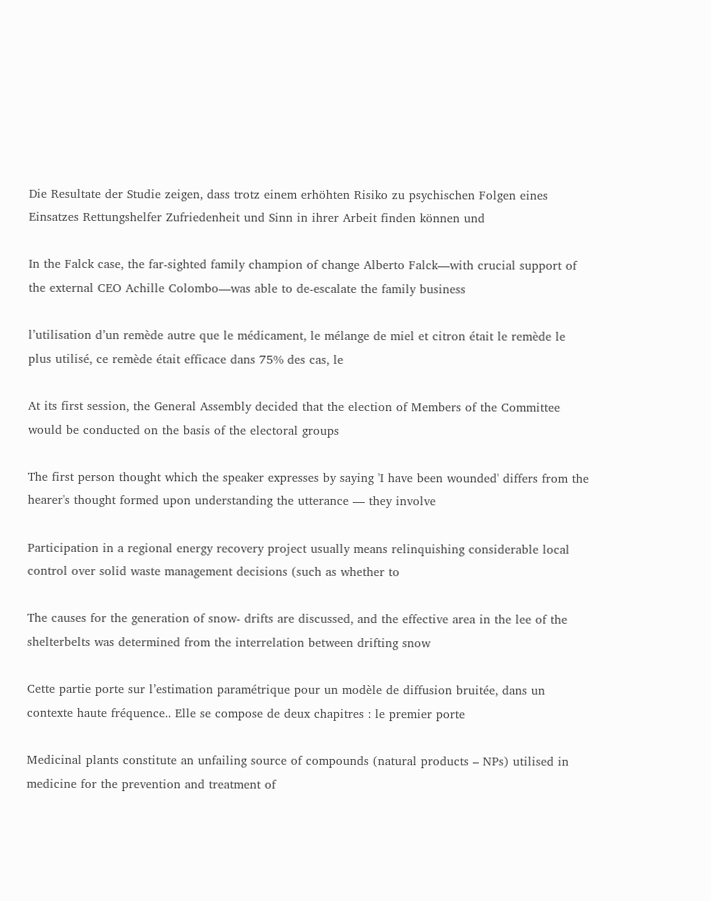Die Resultate der Studie zeigen, dass trotz einem erhöhten Risiko zu psychischen Folgen eines Einsatzes Rettungshelfer Zufriedenheit und Sinn in ihrer Arbeit finden können und

In the Falck case, the far-sighted family champion of change Alberto Falck—with crucial support of the external CEO Achille Colombo—was able to de-escalate the family business

l’utilisation d’un remède autre que le médicament, le mélange de miel et citron était le remède le plus utilisé, ce remède était efficace dans 75% des cas, le

At its first session, the General Assembly decided that the election of Members of the Committee would be conducted on the basis of the electoral groups

The first person thought which the speaker expresses by saying 'I have been wounded' differs from the hearer's thought formed upon understanding the utterance — they involve

Participation in a regional energy recovery project usually means relinquishing considerable local control over solid waste management decisions (such as whether to

The causes for the generation of snow- drifts are discussed, and the effective area in the lee of the shelterbelts was determined from the interrelation between drifting snow

Cette partie porte sur l’estimation paramétrique pour un modèle de diffusion bruitée, dans un contexte haute fréquence.. Elle se compose de deux chapitres : le premier porte

Medicinal plants constitute an unfailing source of compounds (natural products – NPs) utilised in medicine for the prevention and treatment of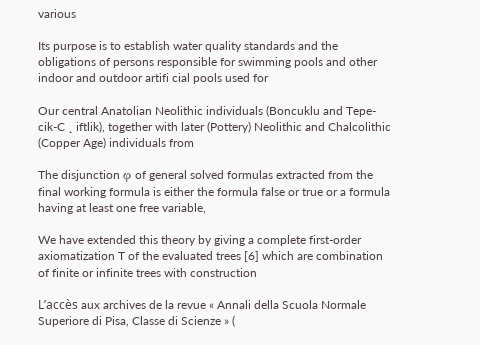various

Its purpose is to establish water quality standards and the obligations of persons responsible for swimming pools and other indoor and outdoor artifi cial pools used for

Our central Anatolian Neolithic individuals (Boncuklu and Tepe- cik-C ¸ iftlik), together with later (Pottery) Neolithic and Chalcolithic (Copper Age) individuals from

The disjunction φ of general solved formulas extracted from the final working formula is either the formula false or true or a formula having at least one free variable,

We have extended this theory by giving a complete first-order axiomatization T of the evaluated trees [6] which are combination of finite or infinite trees with construction

L’accès aux archives de la revue « Annali della Scuola Normale Superiore di Pisa, Classe di Scienze » (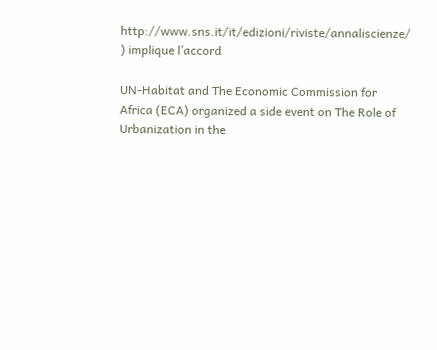http://www.sns.it/it/edizioni/riviste/annaliscienze/ ) implique l’accord

UN-Habitat and The Economic Commission for Africa (ECA) organized a side event on The Role of Urbanization in the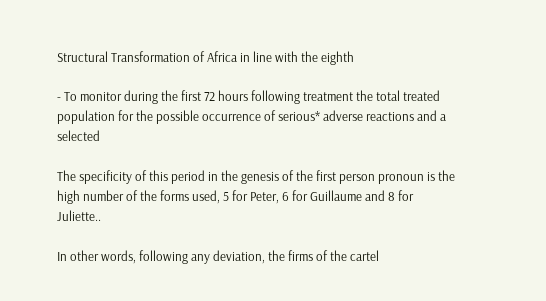Structural Transformation of Africa in line with the eighth

- To monitor during the first 72 hours following treatment the total treated population for the possible occurrence of serious* adverse reactions and a selected

The specificity of this period in the genesis of the first person pronoun is the high number of the forms used, 5 for Peter, 6 for Guillaume and 8 for Juliette..

In other words, following any deviation, the firms of the cartel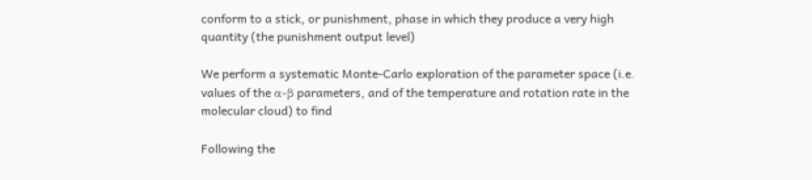conform to a stick, or punishment, phase in which they produce a very high quantity (the punishment output level)

We perform a systematic Monte-Carlo exploration of the parameter space (i.e. values of the α-β parameters, and of the temperature and rotation rate in the molecular cloud) to find

Following the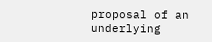proposal of an underlying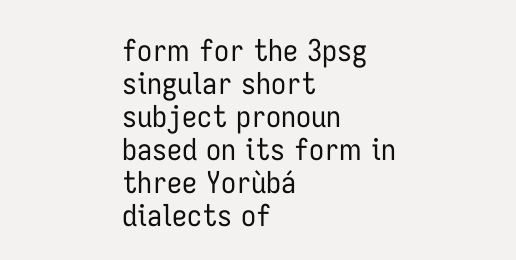form for the 3psg singular short subject pronoun based on its form in three Yorùbá dialects of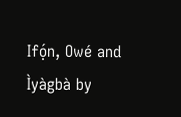Ifọ́n, Owé and Ìyàgbà by